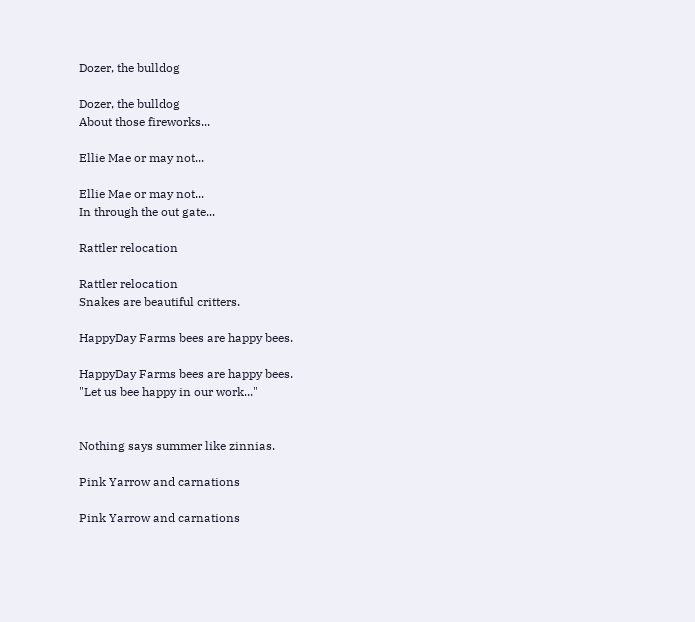Dozer, the bulldog

Dozer, the bulldog
About those fireworks...

Ellie Mae or may not...

Ellie Mae or may not...
In through the out gate...

Rattler relocation

Rattler relocation
Snakes are beautiful critters.

HappyDay Farms bees are happy bees.

HappyDay Farms bees are happy bees.
"Let us bee happy in our work..."


Nothing says summer like zinnias.

Pink Yarrow and carnations

Pink Yarrow and carnations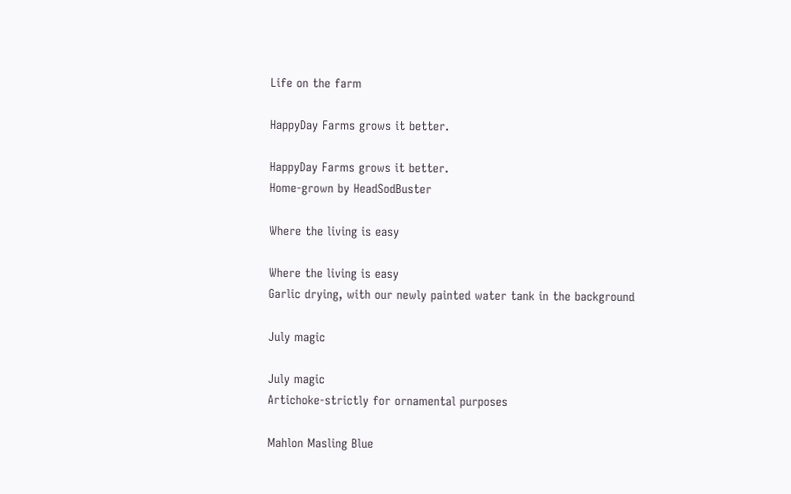Life on the farm

HappyDay Farms grows it better.

HappyDay Farms grows it better.
Home-grown by HeadSodBuster

Where the living is easy

Where the living is easy
Garlic drying, with our newly painted water tank in the background

July magic

July magic
Artichoke-strictly for ornamental purposes

Mahlon Masling Blue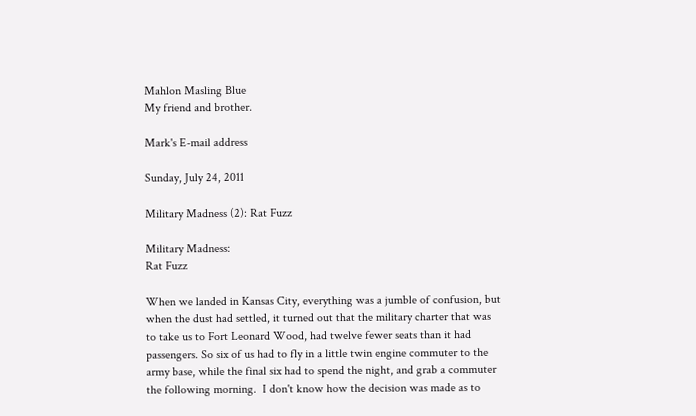Mahlon Masling Blue
My friend and brother.

Mark's E-mail address

Sunday, July 24, 2011

Military Madness (2): Rat Fuzz

Military Madness:
Rat Fuzz

When we landed in Kansas City, everything was a jumble of confusion, but when the dust had settled, it turned out that the military charter that was to take us to Fort Leonard Wood, had twelve fewer seats than it had passengers. So six of us had to fly in a little twin engine commuter to the army base, while the final six had to spend the night, and grab a commuter the following morning.  I don't know how the decision was made as to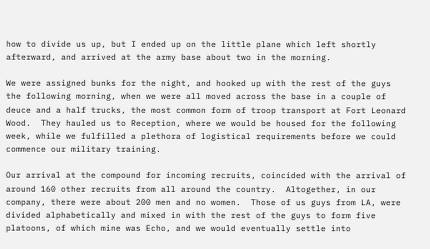how to divide us up, but I ended up on the little plane which left shortly afterward, and arrived at the army base about two in the morning.

We were assigned bunks for the night, and hooked up with the rest of the guys the following morning, when we were all moved across the base in a couple of deuce and a half trucks, the most common form of troop transport at Fort Leonard Wood.  They hauled us to Reception, where we would be housed for the following week, while we fulfilled a plethora of logistical requirements before we could commence our military training.

Our arrival at the compound for incoming recruits, coincided with the arrival of around 160 other recruits from all around the country.  Altogether, in our company, there were about 200 men and no women.  Those of us guys from LA, were divided alphabetically and mixed in with the rest of the guys to form five platoons, of which mine was Echo, and we would eventually settle into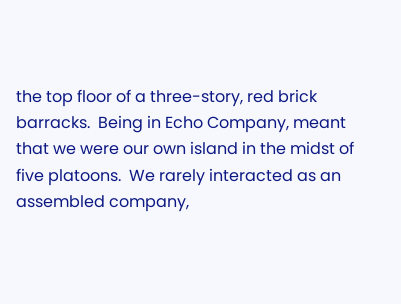the top floor of a three-story, red brick barracks.  Being in Echo Company, meant that we were our own island in the midst of five platoons.  We rarely interacted as an assembled company,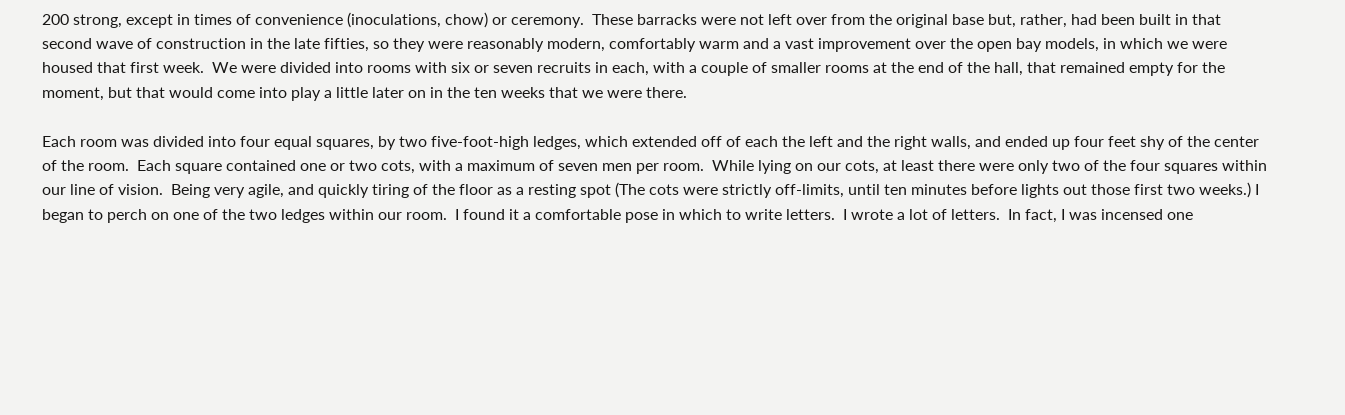200 strong, except in times of convenience (inoculations, chow) or ceremony.  These barracks were not left over from the original base but, rather, had been built in that second wave of construction in the late fifties, so they were reasonably modern, comfortably warm and a vast improvement over the open bay models, in which we were housed that first week.  We were divided into rooms with six or seven recruits in each, with a couple of smaller rooms at the end of the hall, that remained empty for the moment, but that would come into play a little later on in the ten weeks that we were there.

Each room was divided into four equal squares, by two five-foot-high ledges, which extended off of each the left and the right walls, and ended up four feet shy of the center of the room.  Each square contained one or two cots, with a maximum of seven men per room.  While lying on our cots, at least there were only two of the four squares within our line of vision.  Being very agile, and quickly tiring of the floor as a resting spot (The cots were strictly off-limits, until ten minutes before lights out those first two weeks.) I began to perch on one of the two ledges within our room.  I found it a comfortable pose in which to write letters.  I wrote a lot of letters.  In fact, I was incensed one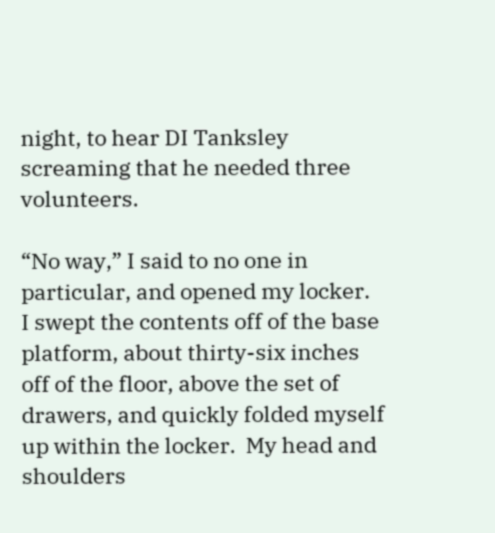night, to hear DI Tanksley screaming that he needed three volunteers.

“No way,” I said to no one in particular, and opened my locker.  I swept the contents off of the base platform, about thirty-six inches off of the floor, above the set of drawers, and quickly folded myself up within the locker.  My head and shoulders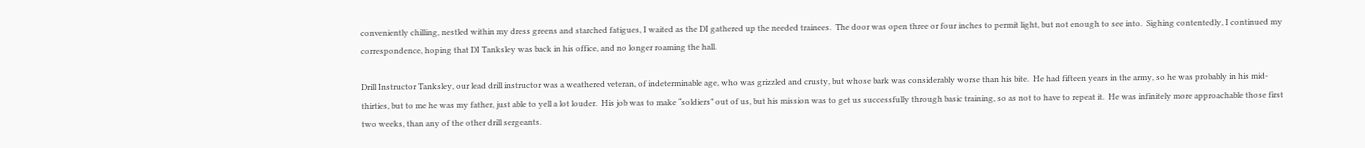conveniently chilling, nestled within my dress greens and starched fatigues, I waited as the DI gathered up the needed trainees.  The door was open three or four inches to permit light, but not enough to see into.  Sighing contentedly, I continued my correspondence, hoping that DI Tanksley was back in his office, and no longer roaming the hall.

Drill Instructor Tanksley, our lead drill instructor was a weathered veteran, of indeterminable age, who was grizzled and crusty, but whose bark was considerably worse than his bite.  He had fifteen years in the army, so he was probably in his mid-thirties, but to me he was my father, just able to yell a lot louder.  His job was to make “soldiers” out of us, but his mission was to get us successfully through basic training, so as not to have to repeat it.  He was infinitely more approachable those first two weeks, than any of the other drill sergeants.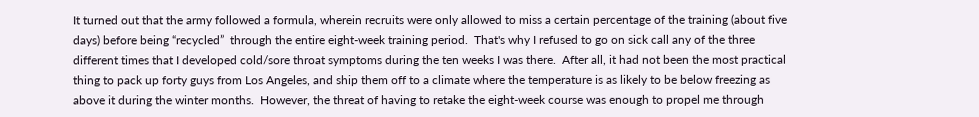It turned out that the army followed a formula, wherein recruits were only allowed to miss a certain percentage of the training (about five days) before being “recycled”  through the entire eight-week training period.  That's why I refused to go on sick call any of the three different times that I developed cold/sore throat symptoms during the ten weeks I was there.  After all, it had not been the most practical thing to pack up forty guys from Los Angeles, and ship them off to a climate where the temperature is as likely to be below freezing as above it during the winter months.  However, the threat of having to retake the eight-week course was enough to propel me through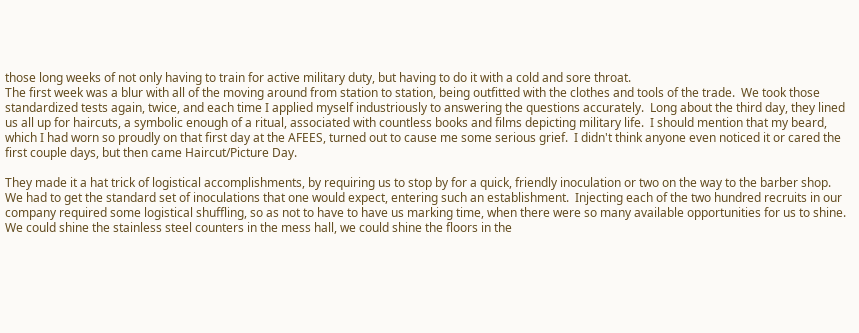those long weeks of not only having to train for active military duty, but having to do it with a cold and sore throat.
The first week was a blur with all of the moving around from station to station, being outfitted with the clothes and tools of the trade.  We took those standardized tests again, twice, and each time I applied myself industriously to answering the questions accurately.  Long about the third day, they lined us all up for haircuts, a symbolic enough of a ritual, associated with countless books and films depicting military life.  I should mention that my beard, which I had worn so proudly on that first day at the AFEES, turned out to cause me some serious grief.  I didn't think anyone even noticed it or cared the first couple days, but then came Haircut/Picture Day.

They made it a hat trick of logistical accomplishments, by requiring us to stop by for a quick, friendly inoculation or two on the way to the barber shop.  We had to get the standard set of inoculations that one would expect, entering such an establishment.  Injecting each of the two hundred recruits in our company required some logistical shuffling, so as not to have to have us marking time, when there were so many available opportunities for us to shine.  We could shine the stainless steel counters in the mess hall, we could shine the floors in the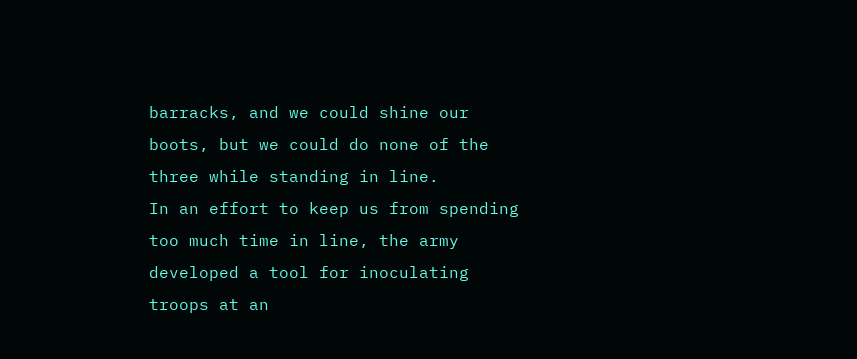barracks, and we could shine our boots, but we could do none of the three while standing in line.
In an effort to keep us from spending too much time in line, the army developed a tool for inoculating troops at an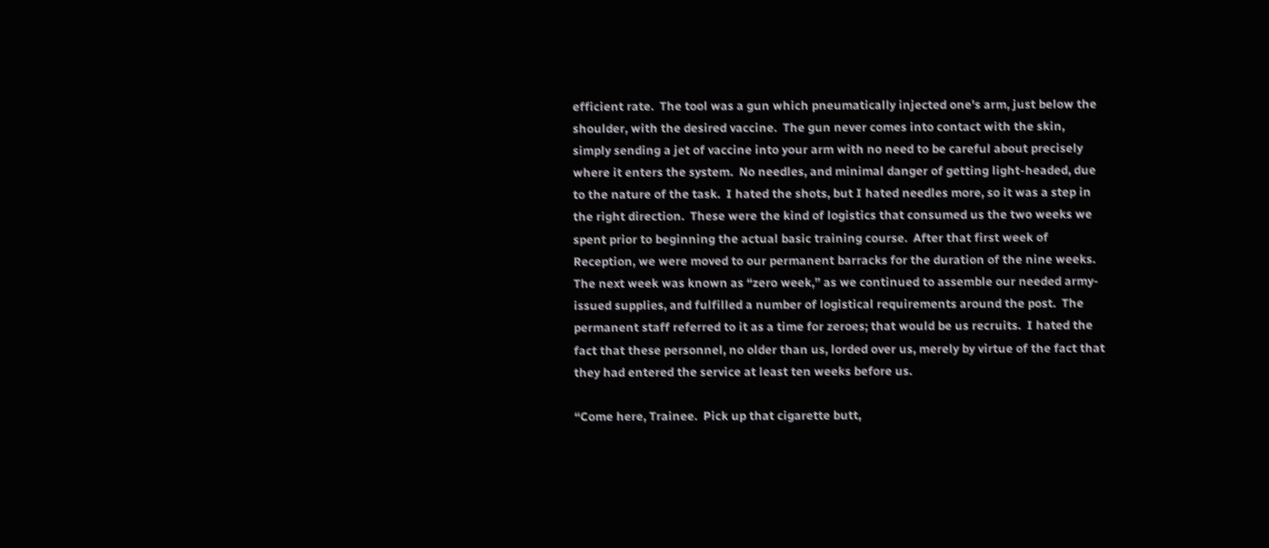efficient rate.  The tool was a gun which pneumatically injected one's arm, just below the shoulder, with the desired vaccine.  The gun never comes into contact with the skin, simply sending a jet of vaccine into your arm with no need to be careful about precisely where it enters the system.  No needles, and minimal danger of getting light-headed, due to the nature of the task.  I hated the shots, but I hated needles more, so it was a step in the right direction.  These were the kind of logistics that consumed us the two weeks we spent prior to beginning the actual basic training course.  After that first week of Reception, we were moved to our permanent barracks for the duration of the nine weeks.  The next week was known as “zero week,” as we continued to assemble our needed army-issued supplies, and fulfilled a number of logistical requirements around the post.  The permanent staff referred to it as a time for zeroes; that would be us recruits.  I hated the fact that these personnel, no older than us, lorded over us, merely by virtue of the fact that they had entered the service at least ten weeks before us.

“Come here, Trainee.  Pick up that cigarette butt,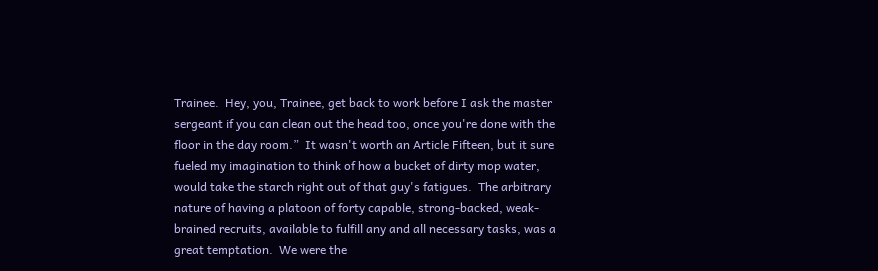Trainee.  Hey, you, Trainee, get back to work before I ask the master sergeant if you can clean out the head too, once you're done with the floor in the day room.”  It wasn't worth an Article Fifteen, but it sure fueled my imagination to think of how a bucket of dirty mop water, would take the starch right out of that guy's fatigues.  The arbitrary nature of having a platoon of forty capable, strong-backed, weak-brained recruits, available to fulfill any and all necessary tasks, was a great temptation.  We were the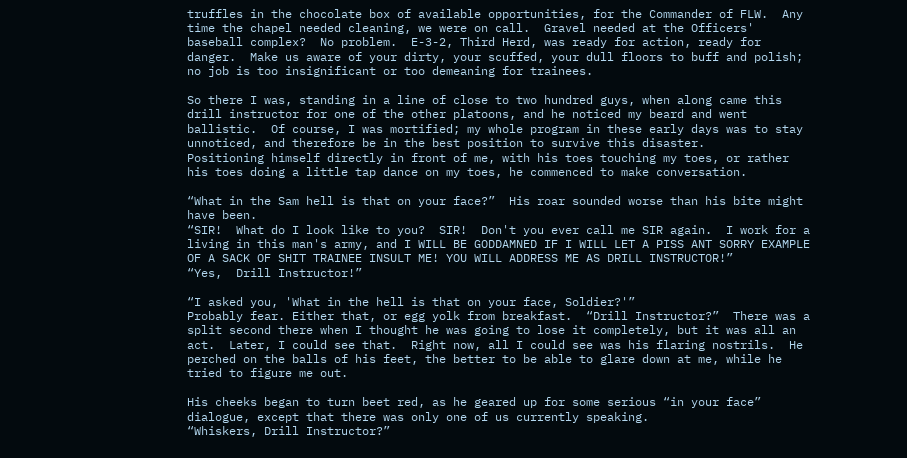truffles in the chocolate box of available opportunities, for the Commander of FLW.  Any time the chapel needed cleaning, we were on call.  Gravel needed at the Officers' baseball complex?  No problem.  E-3-2, Third Herd, was ready for action, ready for danger.  Make us aware of your dirty, your scuffed, your dull floors to buff and polish; no job is too insignificant or too demeaning for trainees.

So there I was, standing in a line of close to two hundred guys, when along came this drill instructor for one of the other platoons, and he noticed my beard and went ballistic.  Of course, I was mortified; my whole program in these early days was to stay unnoticed, and therefore be in the best position to survive this disaster.
Positioning himself directly in front of me, with his toes touching my toes, or rather his toes doing a little tap dance on my toes, he commenced to make conversation.

“What in the Sam hell is that on your face?”  His roar sounded worse than his bite might have been.
“SIR!  What do I look like to you?  SIR!  Don't you ever call me SIR again.  I work for a living in this man's army, and I WILL BE GODDAMNED IF I WILL LET A PISS ANT SORRY EXAMPLE OF A SACK OF SHIT TRAINEE INSULT ME! YOU WILL ADDRESS ME AS DRILL INSTRUCTOR!”
“Yes,  Drill Instructor!”

“I asked you, 'What in the hell is that on your face, Soldier?'”
Probably fear. Either that, or egg yolk from breakfast.  “Drill Instructor?”  There was a split second there when I thought he was going to lose it completely, but it was all an act.  Later, I could see that.  Right now, all I could see was his flaring nostrils.  He perched on the balls of his feet, the better to be able to glare down at me, while he tried to figure me out.

His cheeks began to turn beet red, as he geared up for some serious “in your face” dialogue, except that there was only one of us currently speaking.
“Whiskers, Drill Instructor?”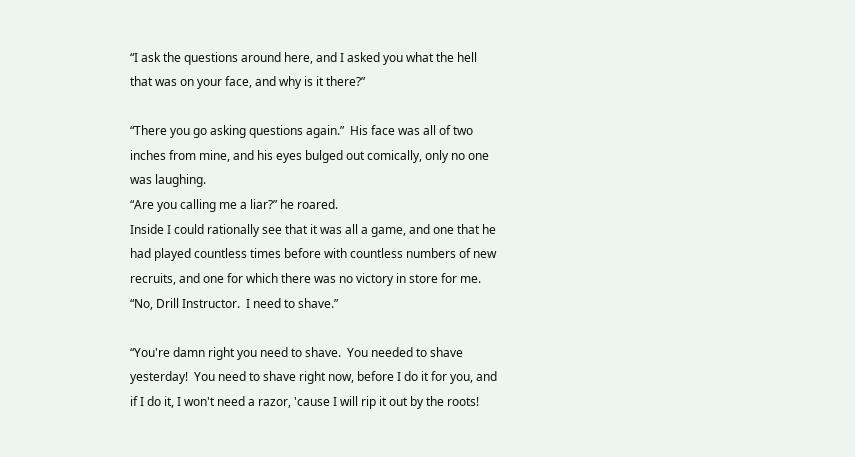“I ask the questions around here, and I asked you what the hell that was on your face, and why is it there?”

“There you go asking questions again.”  His face was all of two inches from mine, and his eyes bulged out comically, only no one was laughing.
“Are you calling me a liar?” he roared.
Inside I could rationally see that it was all a game, and one that he had played countless times before with countless numbers of new recruits, and one for which there was no victory in store for me.
“No, Drill Instructor.  I need to shave.”

“You're damn right you need to shave.  You needed to shave yesterday!  You need to shave right now, before I do it for you, and if I do it, I won't need a razor, 'cause I will rip it out by the roots!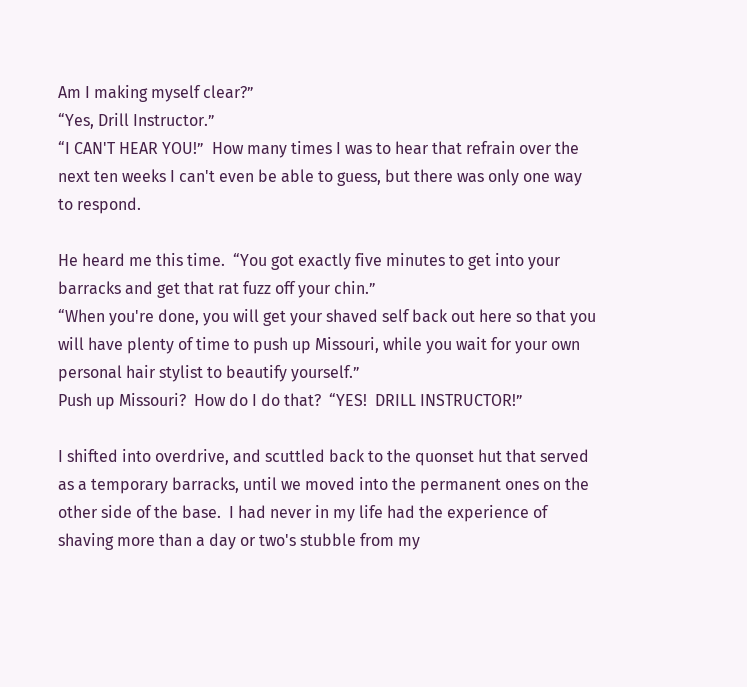Am I making myself clear?”
“Yes, Drill Instructor.”
“I CAN'T HEAR YOU!”  How many times I was to hear that refrain over the next ten weeks I can't even be able to guess, but there was only one way to respond.

He heard me this time.  “You got exactly five minutes to get into your barracks and get that rat fuzz off your chin.”
“When you're done, you will get your shaved self back out here so that you will have plenty of time to push up Missouri, while you wait for your own personal hair stylist to beautify yourself.”
Push up Missouri?  How do I do that?  “YES!  DRILL INSTRUCTOR!”

I shifted into overdrive, and scuttled back to the quonset hut that served as a temporary barracks, until we moved into the permanent ones on the other side of the base.  I had never in my life had the experience of shaving more than a day or two's stubble from my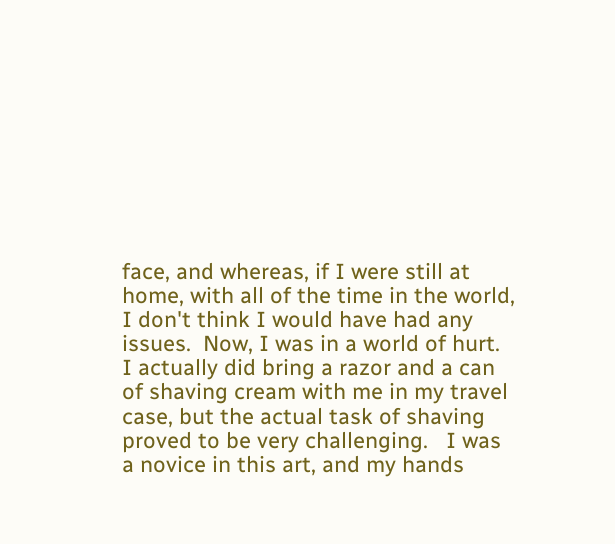face, and whereas, if I were still at home, with all of the time in the world, I don't think I would have had any issues.  Now, I was in a world of hurt.  I actually did bring a razor and a can of shaving cream with me in my travel case, but the actual task of shaving proved to be very challenging.   I was a novice in this art, and my hands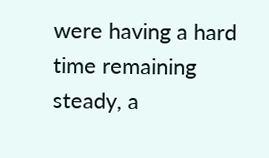were having a hard time remaining steady, a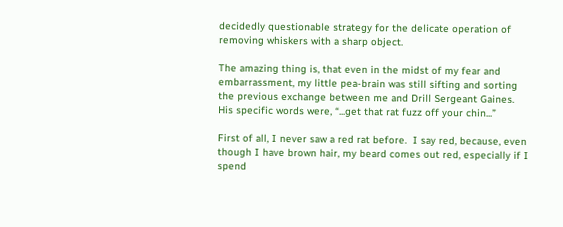decidedly questionable strategy for the delicate operation of removing whiskers with a sharp object.

The amazing thing is, that even in the midst of my fear and embarrassment, my little pea-brain was still sifting and sorting the previous exchange between me and Drill Sergeant Gaines.  His specific words were, “...get that rat fuzz off your chin...”

First of all, I never saw a red rat before.  I say red, because, even though I have brown hair, my beard comes out red, especially if I spend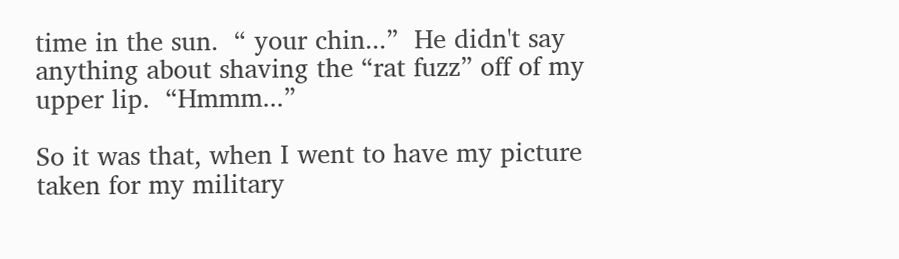time in the sun.  “ your chin...”  He didn't say anything about shaving the “rat fuzz” off of my upper lip.  “Hmmm...”

So it was that, when I went to have my picture taken for my military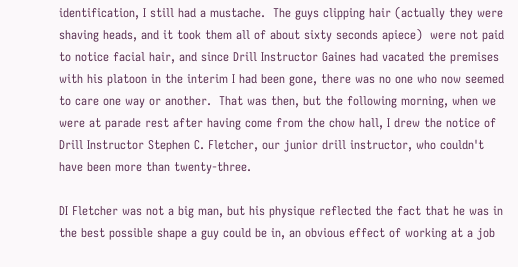identification, I still had a mustache.  The guys clipping hair (actually they were shaving heads, and it took them all of about sixty seconds apiece)  were not paid to notice facial hair, and since Drill Instructor Gaines had vacated the premises with his platoon in the interim I had been gone, there was no one who now seemed to care one way or another.  That was then, but the following morning, when we were at parade rest after having come from the chow hall, I drew the notice of Drill Instructor Stephen C. Fletcher, our junior drill instructor, who couldn't have been more than twenty-three.

DI Fletcher was not a big man, but his physique reflected the fact that he was in the best possible shape a guy could be in, an obvious effect of working at a job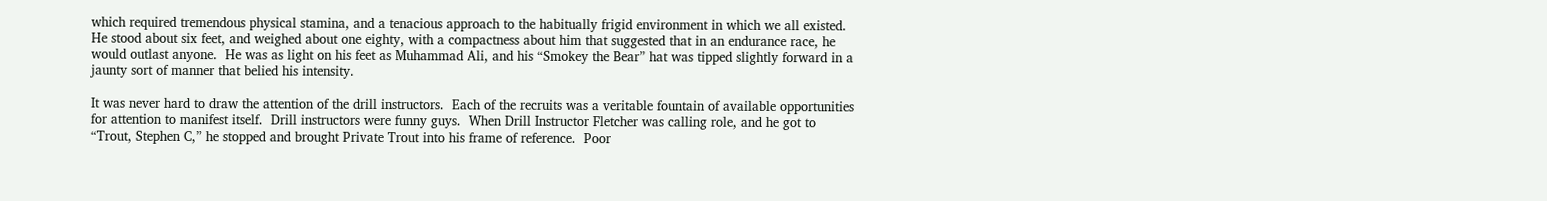which required tremendous physical stamina, and a tenacious approach to the habitually frigid environment in which we all existed.  He stood about six feet, and weighed about one eighty, with a compactness about him that suggested that in an endurance race, he would outlast anyone.  He was as light on his feet as Muhammad Ali, and his “Smokey the Bear” hat was tipped slightly forward in a jaunty sort of manner that belied his intensity.

It was never hard to draw the attention of the drill instructors.  Each of the recruits was a veritable fountain of available opportunities for attention to manifest itself.  Drill instructors were funny guys.  When Drill Instructor Fletcher was calling role, and he got to “Trout, Stephen C,” he stopped and brought Private Trout into his frame of reference.  Poor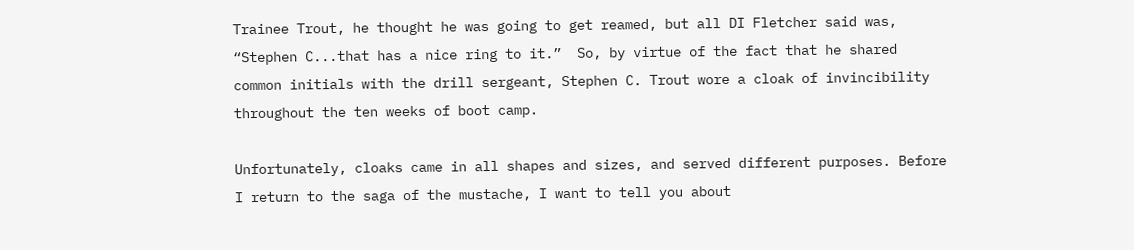Trainee Trout, he thought he was going to get reamed, but all DI Fletcher said was, “Stephen C...that has a nice ring to it.”  So, by virtue of the fact that he shared common initials with the drill sergeant, Stephen C. Trout wore a cloak of invincibility throughout the ten weeks of boot camp.

Unfortunately, cloaks came in all shapes and sizes, and served different purposes. Before I return to the saga of the mustache, I want to tell you about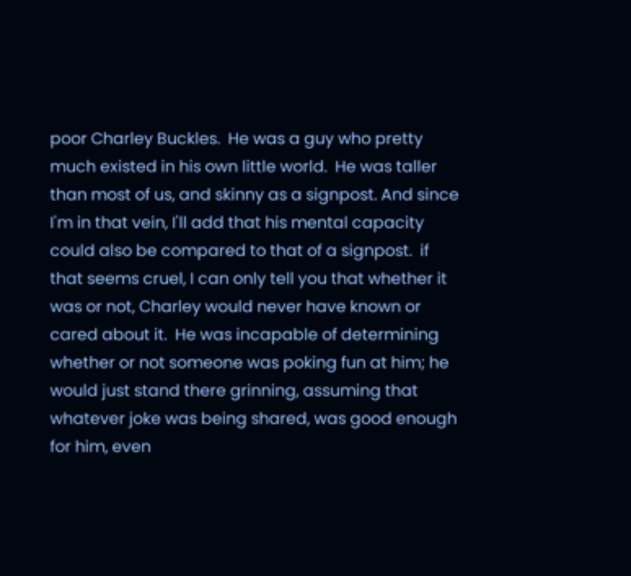poor Charley Buckles.  He was a guy who pretty much existed in his own little world.  He was taller than most of us, and skinny as a signpost. And since I'm in that vein, I'll add that his mental capacity could also be compared to that of a signpost.  if that seems cruel, I can only tell you that whether it was or not, Charley would never have known or cared about it.  He was incapable of determining whether or not someone was poking fun at him; he would just stand there grinning, assuming that whatever joke was being shared, was good enough for him, even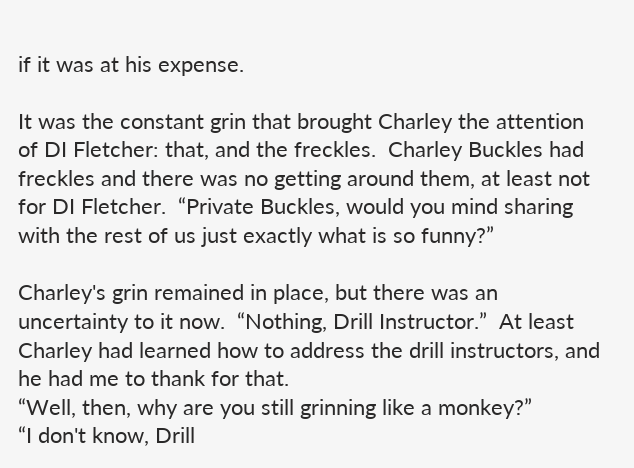if it was at his expense.

It was the constant grin that brought Charley the attention of DI Fletcher: that, and the freckles.  Charley Buckles had freckles and there was no getting around them, at least not for DI Fletcher.  “Private Buckles, would you mind sharing with the rest of us just exactly what is so funny?”

Charley's grin remained in place, but there was an uncertainty to it now.  “Nothing, Drill Instructor.”  At least Charley had learned how to address the drill instructors, and he had me to thank for that.
“Well, then, why are you still grinning like a monkey?”
“I don't know, Drill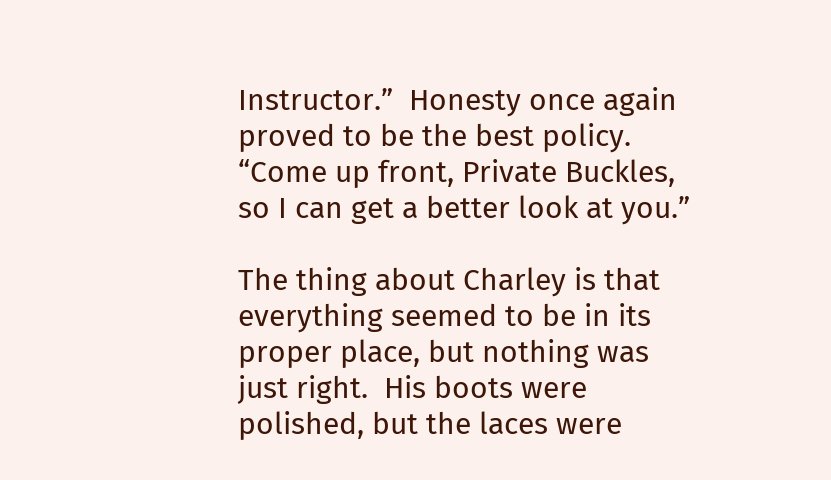Instructor.”  Honesty once again proved to be the best policy.
“Come up front, Private Buckles, so I can get a better look at you.”

The thing about Charley is that everything seemed to be in its proper place, but nothing was just right.  His boots were polished, but the laces were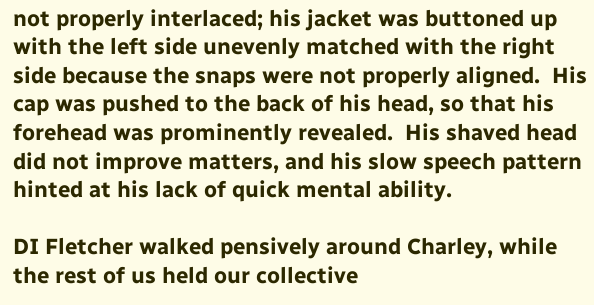not properly interlaced; his jacket was buttoned up with the left side unevenly matched with the right side because the snaps were not properly aligned.  His cap was pushed to the back of his head, so that his forehead was prominently revealed.  His shaved head did not improve matters, and his slow speech pattern hinted at his lack of quick mental ability.

DI Fletcher walked pensively around Charley, while the rest of us held our collective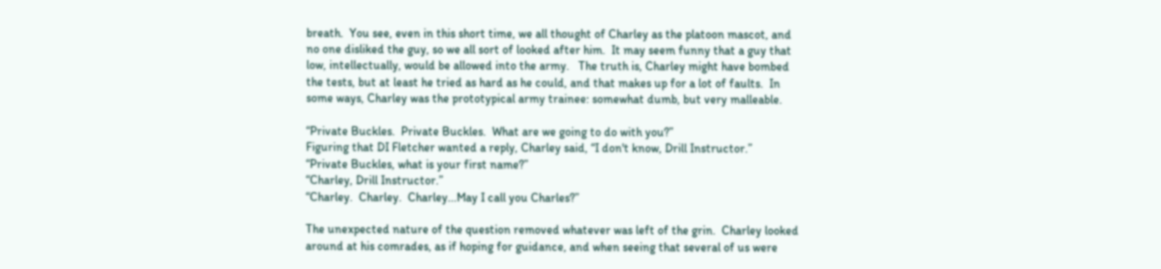breath.  You see, even in this short time, we all thought of Charley as the platoon mascot, and no one disliked the guy, so we all sort of looked after him.  It may seem funny that a guy that low, intellectually, would be allowed into the army.   The truth is, Charley might have bombed the tests, but at least he tried as hard as he could, and that makes up for a lot of faults.  In some ways, Charley was the prototypical army trainee: somewhat dumb, but very malleable.

“Private Buckles.  Private Buckles.  What are we going to do with you?”
Figuring that DI Fletcher wanted a reply, Charley said, “I don't know, Drill Instructor.”
“Private Buckles, what is your first name?”
“Charley, Drill Instructor.”
“Charley.  Charley.  Charley...May I call you Charles?”

The unexpected nature of the question removed whatever was left of the grin.  Charley looked around at his comrades, as if hoping for guidance, and when seeing that several of us were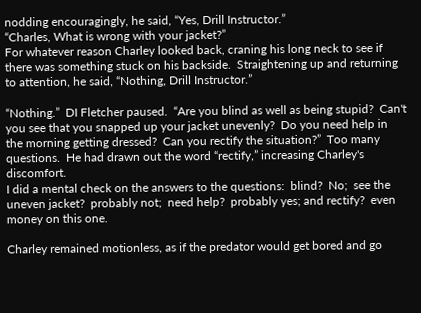nodding encouragingly, he said, “Yes, Drill Instructor.”
“Charles, What is wrong with your jacket?”
For whatever reason Charley looked back, craning his long neck to see if there was something stuck on his backside.  Straightening up and returning to attention, he said, “Nothing, Drill Instructor.”

“Nothing.”  DI Fletcher paused.  “Are you blind as well as being stupid?  Can't you see that you snapped up your jacket unevenly?  Do you need help in the morning getting dressed?  Can you rectify the situation?”  Too many questions.  He had drawn out the word “rectify,” increasing Charley's discomfort.
I did a mental check on the answers to the questions:  blind?  No;  see the uneven jacket?  probably not;  need help?  probably yes; and rectify?  even money on this one.

Charley remained motionless, as if the predator would get bored and go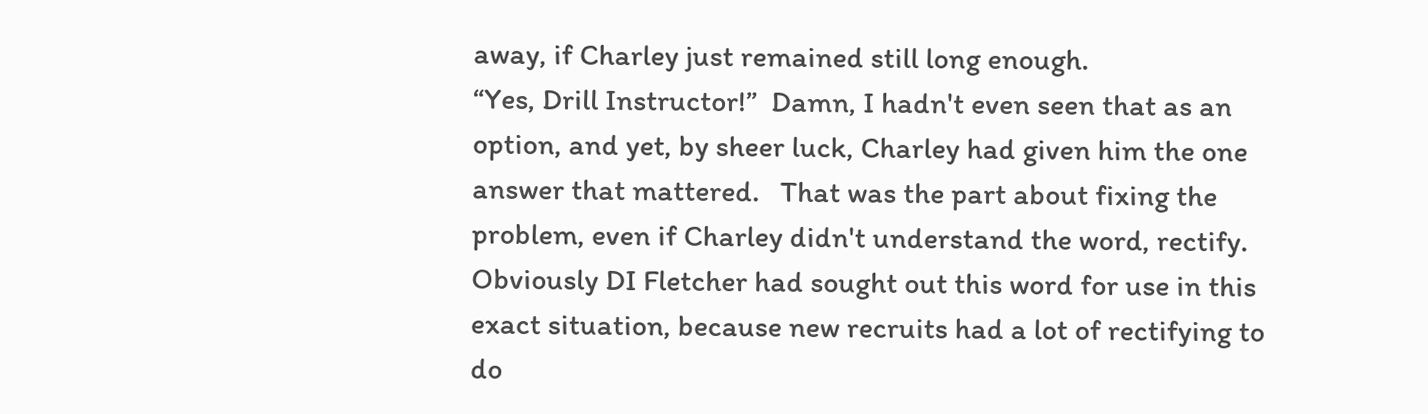away, if Charley just remained still long enough.
“Yes, Drill Instructor!”  Damn, I hadn't even seen that as an option, and yet, by sheer luck, Charley had given him the one answer that mattered.   That was the part about fixing the problem, even if Charley didn't understand the word, rectify.   Obviously DI Fletcher had sought out this word for use in this exact situation, because new recruits had a lot of rectifying to do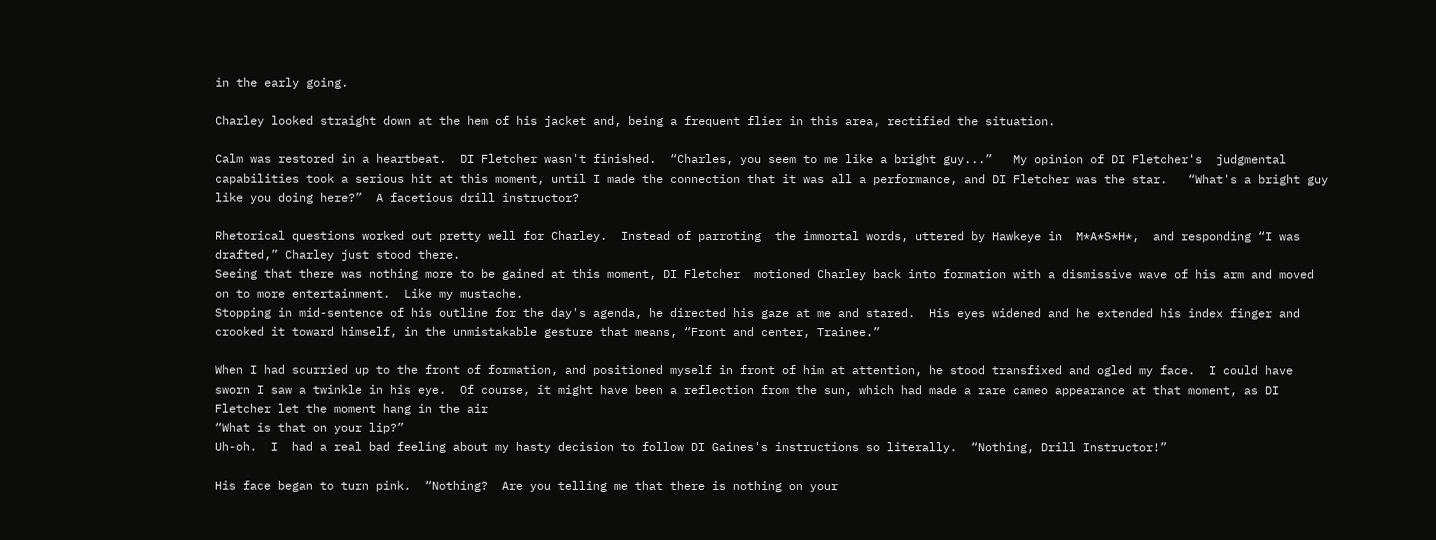in the early going.

Charley looked straight down at the hem of his jacket and, being a frequent flier in this area, rectified the situation.

Calm was restored in a heartbeat.  DI Fletcher wasn't finished.  “Charles, you seem to me like a bright guy...”   My opinion of DI Fletcher's  judgmental capabilities took a serious hit at this moment, until I made the connection that it was all a performance, and DI Fletcher was the star.   “What's a bright guy like you doing here?”  A facetious drill instructor?

Rhetorical questions worked out pretty well for Charley.  Instead of parroting  the immortal words, uttered by Hawkeye in  M*A*S*H*,  and responding “I was drafted,” Charley just stood there.
Seeing that there was nothing more to be gained at this moment, DI Fletcher  motioned Charley back into formation with a dismissive wave of his arm and moved on to more entertainment.  Like my mustache.
Stopping in mid-sentence of his outline for the day's agenda, he directed his gaze at me and stared.  His eyes widened and he extended his index finger and crooked it toward himself, in the unmistakable gesture that means, “Front and center, Trainee.”

When I had scurried up to the front of formation, and positioned myself in front of him at attention, he stood transfixed and ogled my face.  I could have sworn I saw a twinkle in his eye.  Of course, it might have been a reflection from the sun, which had made a rare cameo appearance at that moment, as DI Fletcher let the moment hang in the air
“What is that on your lip?”
Uh-oh.  I  had a real bad feeling about my hasty decision to follow DI Gaines's instructions so literally.  “Nothing, Drill Instructor!”

His face began to turn pink.  “Nothing?  Are you telling me that there is nothing on your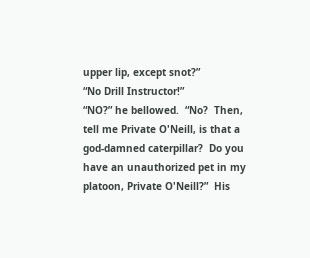upper lip, except snot?”
“No Drill Instructor!”
“NO?” he bellowed.  “No?  Then, tell me Private O'Neill, is that a god-damned caterpillar?  Do you have an unauthorized pet in my platoon, Private O'Neill?”  His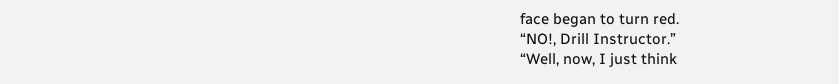face began to turn red.
“NO!, Drill Instructor.”
“Well, now, I just think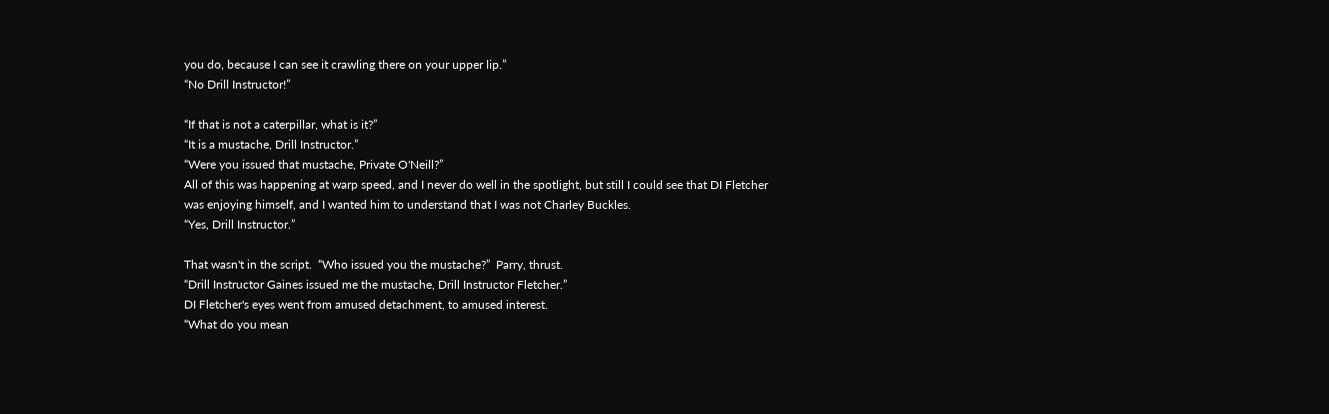you do, because I can see it crawling there on your upper lip.”
“No Drill Instructor!”

“If that is not a caterpillar, what is it?”
“It is a mustache, Drill Instructor.”
“Were you issued that mustache, Private O'Neill?”
All of this was happening at warp speed, and I never do well in the spotlight, but still I could see that DI Fletcher was enjoying himself, and I wanted him to understand that I was not Charley Buckles.
“Yes, Drill Instructor.”

That wasn't in the script.  “Who issued you the mustache?”  Parry, thrust.
“Drill Instructor Gaines issued me the mustache, Drill Instructor Fletcher.”
DI Fletcher's eyes went from amused detachment, to amused interest.
“What do you mean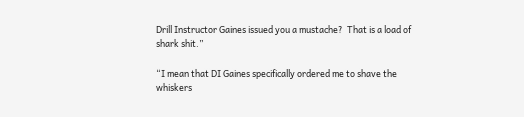Drill Instructor Gaines issued you a mustache?  That is a load of shark shit.”

“I mean that DI Gaines specifically ordered me to shave the whiskers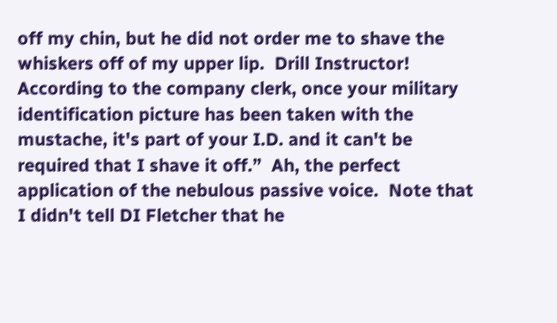off my chin, but he did not order me to shave the whiskers off of my upper lip.  Drill Instructor!  According to the company clerk, once your military identification picture has been taken with the mustache, it's part of your I.D. and it can't be required that I shave it off.”  Ah, the perfect application of the nebulous passive voice.  Note that I didn't tell DI Fletcher that he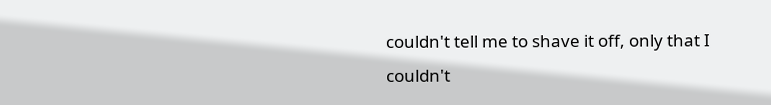couldn't tell me to shave it off, only that I couldn't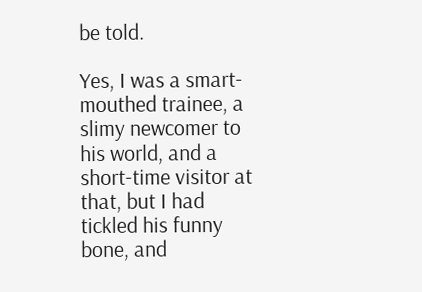be told.

Yes, I was a smart-mouthed trainee, a slimy newcomer to his world, and a short-time visitor at that, but I had tickled his funny bone, and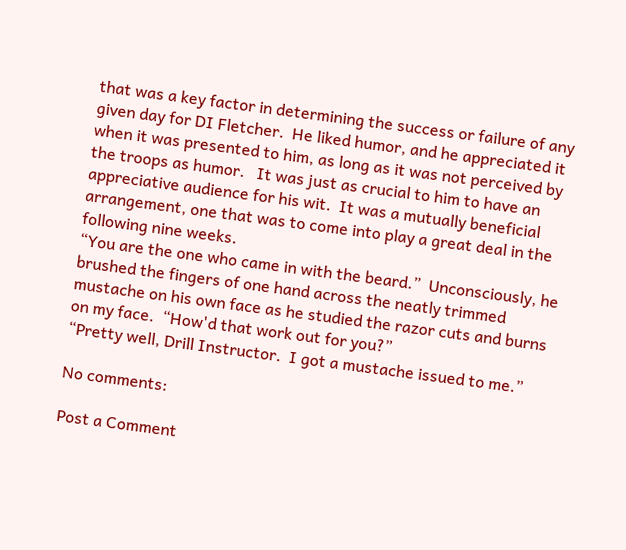that was a key factor in determining the success or failure of any given day for DI Fletcher.  He liked humor, and he appreciated it when it was presented to him, as long as it was not perceived by the troops as humor.   It was just as crucial to him to have an appreciative audience for his wit.  It was a mutually beneficial arrangement, one that was to come into play a great deal in the following nine weeks.
“You are the one who came in with the beard.”  Unconsciously, he brushed the fingers of one hand across the neatly trimmed mustache on his own face as he studied the razor cuts and burns on my face.  “How'd that work out for you?”
“Pretty well, Drill Instructor.  I got a mustache issued to me.”

No comments:

Post a Comment